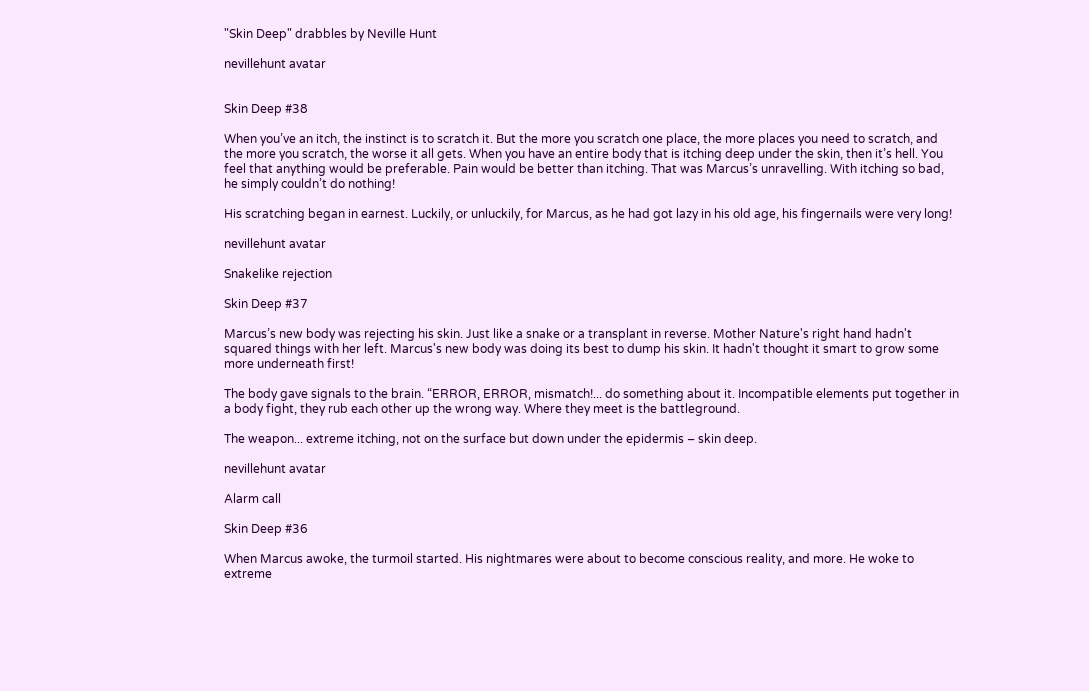"Skin Deep" drabbles by Neville Hunt

nevillehunt avatar


Skin Deep #38

When you’ve an itch, the instinct is to scratch it. But the more you scratch one place, the more places you need to scratch, and the more you scratch, the worse it all gets. When you have an entire body that is itching deep under the skin, then it’s hell. You feel that anything would be preferable. Pain would be better than itching. That was Marcus’s unravelling. With itching so bad, he simply couldn’t do nothing!

His scratching began in earnest. Luckily, or unluckily, for Marcus, as he had got lazy in his old age, his fingernails were very long!

nevillehunt avatar

Snakelike rejection

Skin Deep #37

Marcus’s new body was rejecting his skin. Just like a snake or a transplant in reverse. Mother Nature's right hand hadn't squared things with her left. Marcus's new body was doing its best to dump his skin. It hadn't thought it smart to grow some more underneath first!

The body gave signals to the brain. “ERROR, ERROR, mismatch!... do something about it. Incompatible elements put together in a body fight, they rub each other up the wrong way. Where they meet is the battleground.

The weapon... extreme itching, not on the surface but down under the epidermis – skin deep.

nevillehunt avatar

Alarm call

Skin Deep #36

When Marcus awoke, the turmoil started. His nightmares were about to become conscious reality, and more. He woke to extreme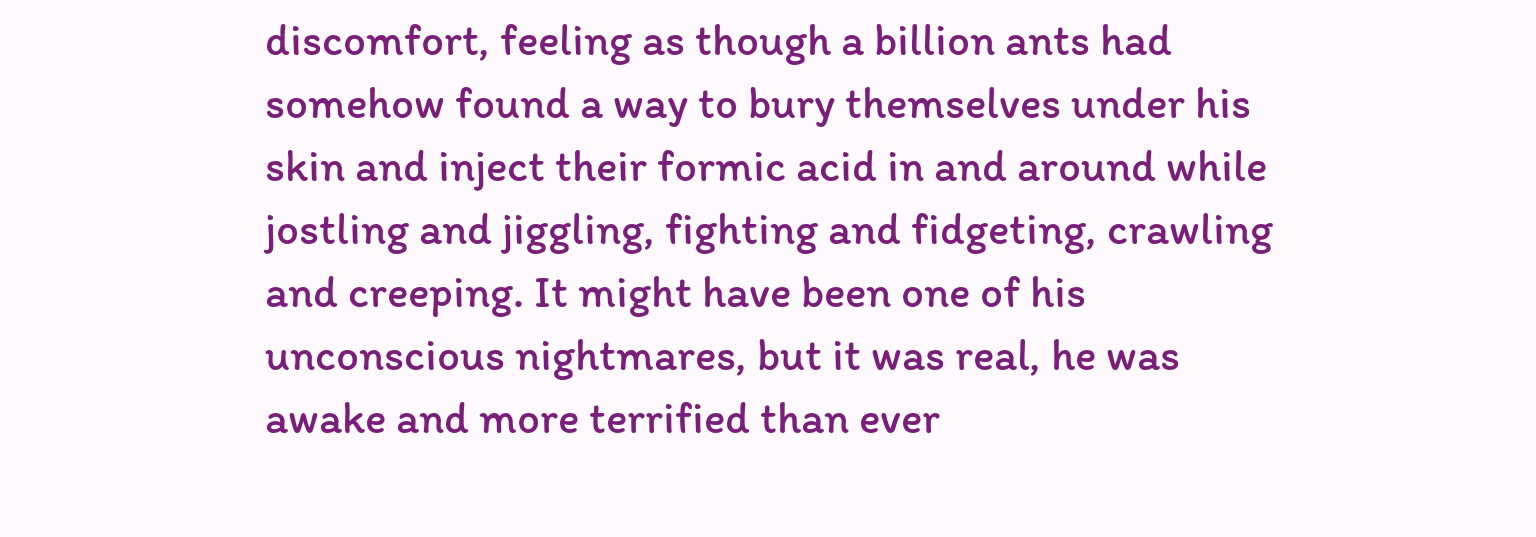discomfort, feeling as though a billion ants had somehow found a way to bury themselves under his skin and inject their formic acid in and around while jostling and jiggling, fighting and fidgeting, crawling and creeping. It might have been one of his unconscious nightmares, but it was real, he was awake and more terrified than ever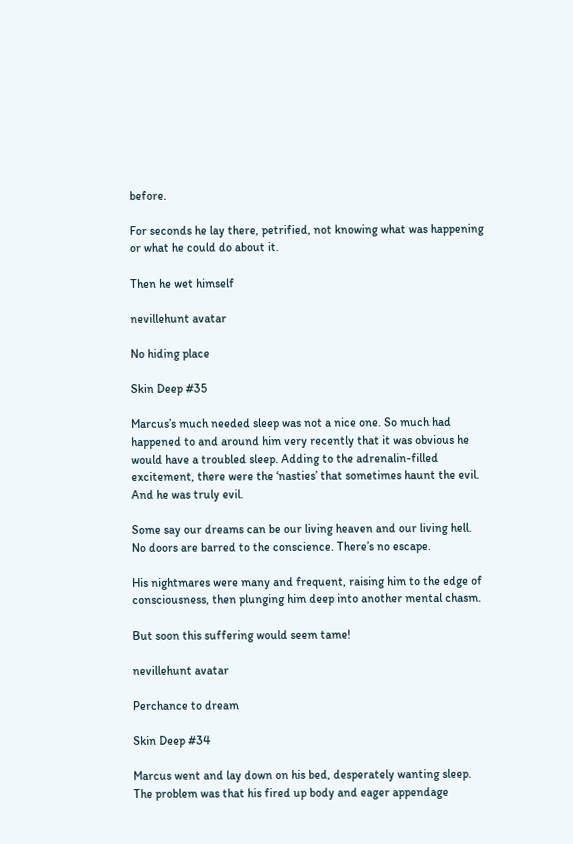before.

For seconds he lay there, petrified, not knowing what was happening or what he could do about it.

Then he wet himself

nevillehunt avatar

No hiding place

Skin Deep #35

Marcus’s much needed sleep was not a nice one. So much had happened to and around him very recently that it was obvious he would have a troubled sleep. Adding to the adrenalin-filled excitement, there were the ‘nasties’ that sometimes haunt the evil. And he was truly evil.

Some say our dreams can be our living heaven and our living hell. No doors are barred to the conscience. There’s no escape.

His nightmares were many and frequent, raising him to the edge of consciousness, then plunging him deep into another mental chasm.

But soon this suffering would seem tame!

nevillehunt avatar

Perchance to dream

Skin Deep #34

Marcus went and lay down on his bed, desperately wanting sleep. The problem was that his fired up body and eager appendage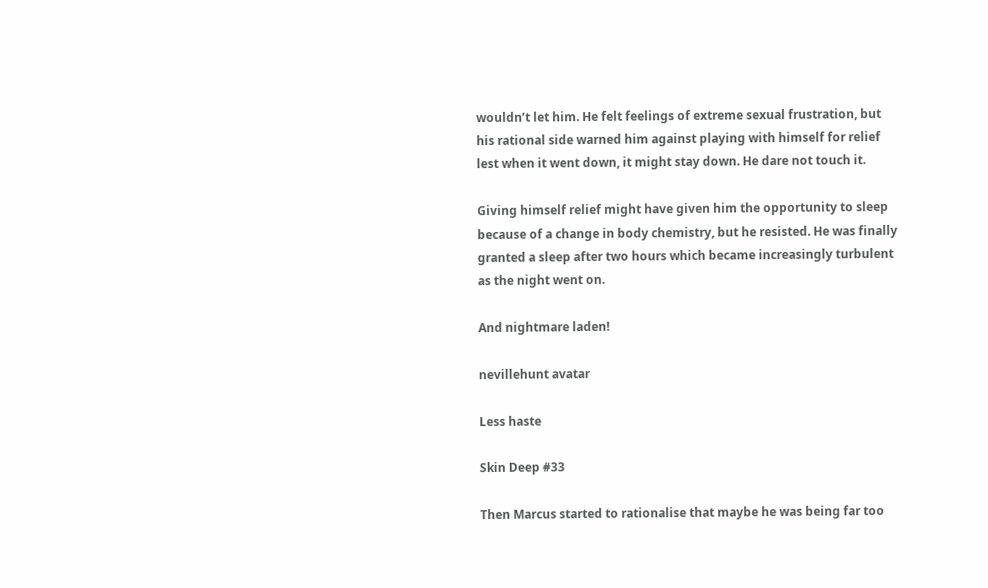wouldn’t let him. He felt feelings of extreme sexual frustration, but his rational side warned him against playing with himself for relief lest when it went down, it might stay down. He dare not touch it.

Giving himself relief might have given him the opportunity to sleep because of a change in body chemistry, but he resisted. He was finally granted a sleep after two hours which became increasingly turbulent as the night went on.

And nightmare laden!

nevillehunt avatar

Less haste

Skin Deep #33

Then Marcus started to rationalise that maybe he was being far too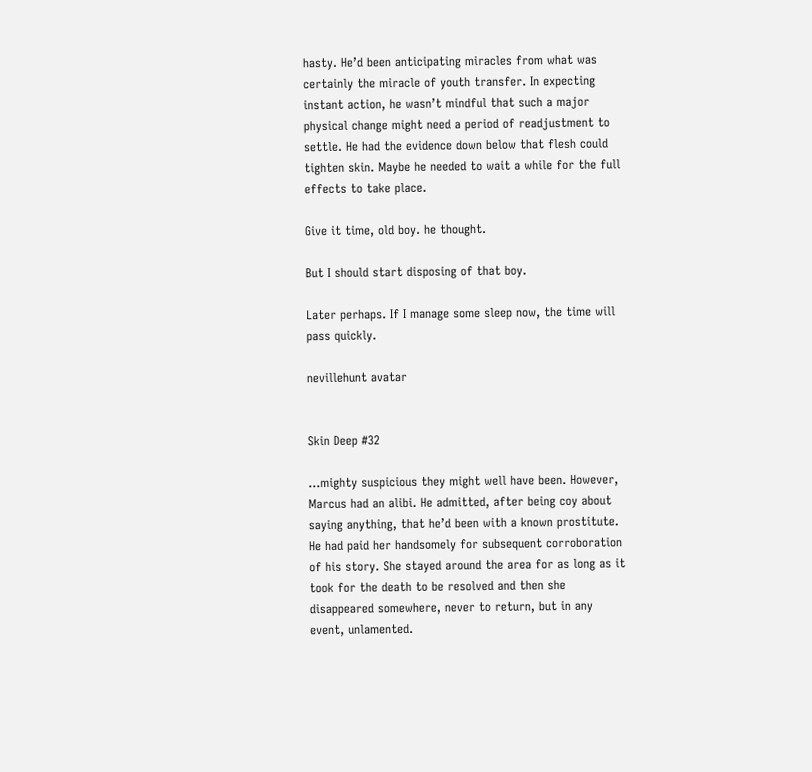hasty. He’d been anticipating miracles from what was certainly the miracle of youth transfer. In expecting instant action, he wasn’t mindful that such a major physical change might need a period of readjustment to settle. He had the evidence down below that flesh could tighten skin. Maybe he needed to wait a while for the full effects to take place.

Give it time, old boy. he thought.

But I should start disposing of that boy.

Later perhaps. If I manage some sleep now, the time will pass quickly.

nevillehunt avatar


Skin Deep #32

...mighty suspicious they might well have been. However, Marcus had an alibi. He admitted, after being coy about saying anything, that he’d been with a known prostitute. He had paid her handsomely for subsequent corroboration of his story. She stayed around the area for as long as it took for the death to be resolved and then she disappeared somewhere, never to return, but in any event, unlamented.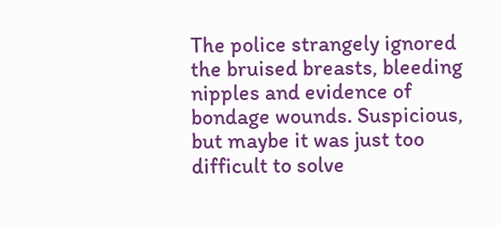The police strangely ignored the bruised breasts, bleeding nipples and evidence of bondage wounds. Suspicious, but maybe it was just too difficult to solve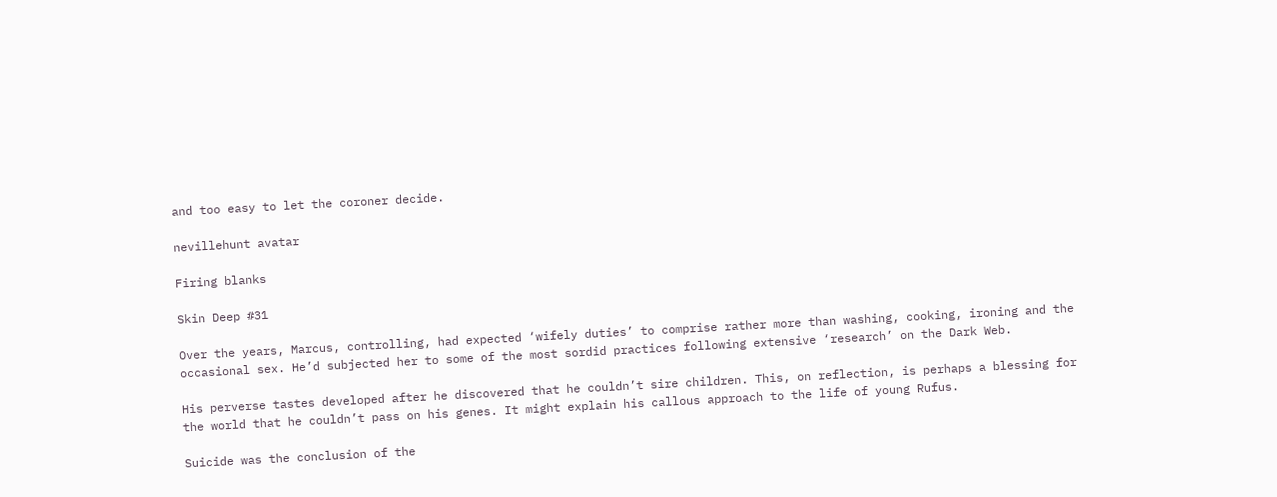and too easy to let the coroner decide.

nevillehunt avatar

Firing blanks

Skin Deep #31

Over the years, Marcus, controlling, had expected ‘wifely duties’ to comprise rather more than washing, cooking, ironing and the occasional sex. He’d subjected her to some of the most sordid practices following extensive ‘research’ on the Dark Web.

His perverse tastes developed after he discovered that he couldn’t sire children. This, on reflection, is perhaps a blessing for the world that he couldn’t pass on his genes. It might explain his callous approach to the life of young Rufus.

Suicide was the conclusion of the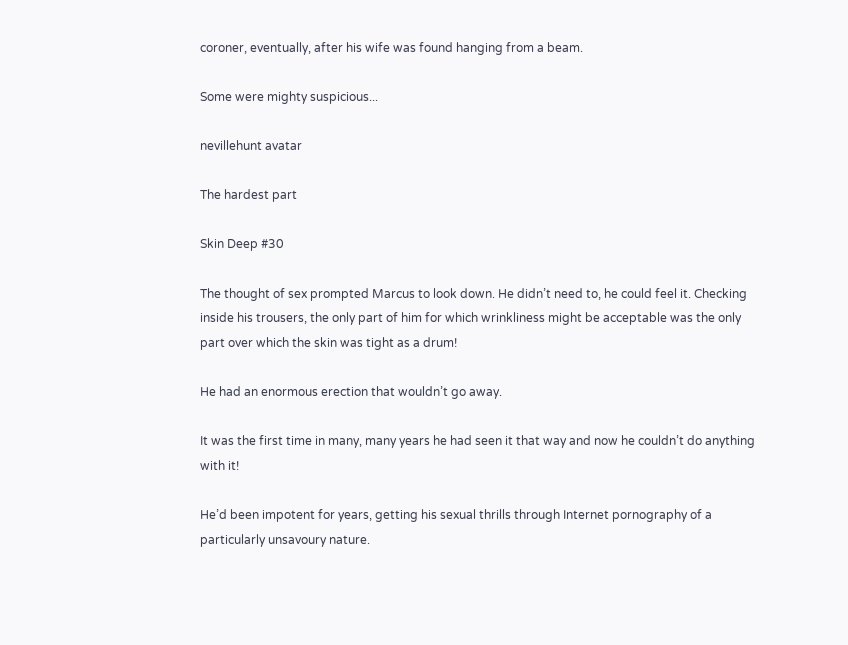coroner, eventually, after his wife was found hanging from a beam.

Some were mighty suspicious...

nevillehunt avatar

The hardest part

Skin Deep #30

The thought of sex prompted Marcus to look down. He didn’t need to, he could feel it. Checking inside his trousers, the only part of him for which wrinkliness might be acceptable was the only part over which the skin was tight as a drum!

He had an enormous erection that wouldn’t go away.

It was the first time in many, many years he had seen it that way and now he couldn’t do anything with it!

He’d been impotent for years, getting his sexual thrills through Internet pornography of a particularly unsavoury nature.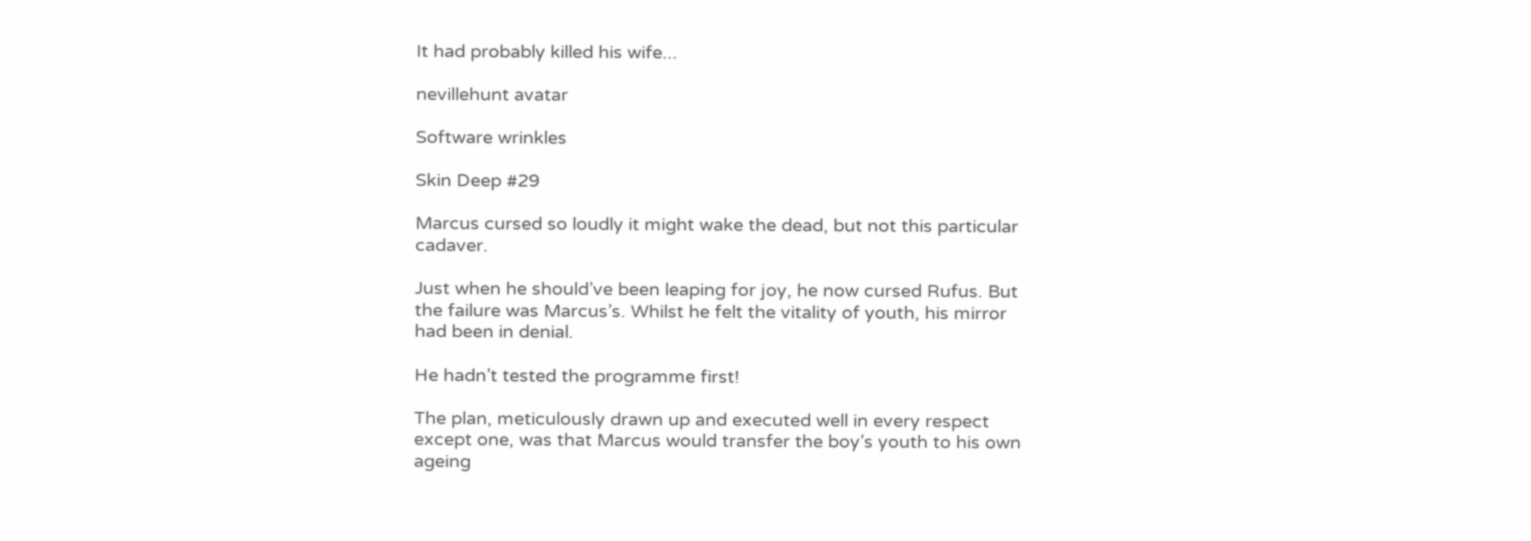It had probably killed his wife...

nevillehunt avatar

Software wrinkles

Skin Deep #29

Marcus cursed so loudly it might wake the dead, but not this particular cadaver.

Just when he should’ve been leaping for joy, he now cursed Rufus. But the failure was Marcus’s. Whilst he felt the vitality of youth, his mirror had been in denial.

He hadn’t tested the programme first!

The plan, meticulously drawn up and executed well in every respect except one, was that Marcus would transfer the boy’s youth to his own ageing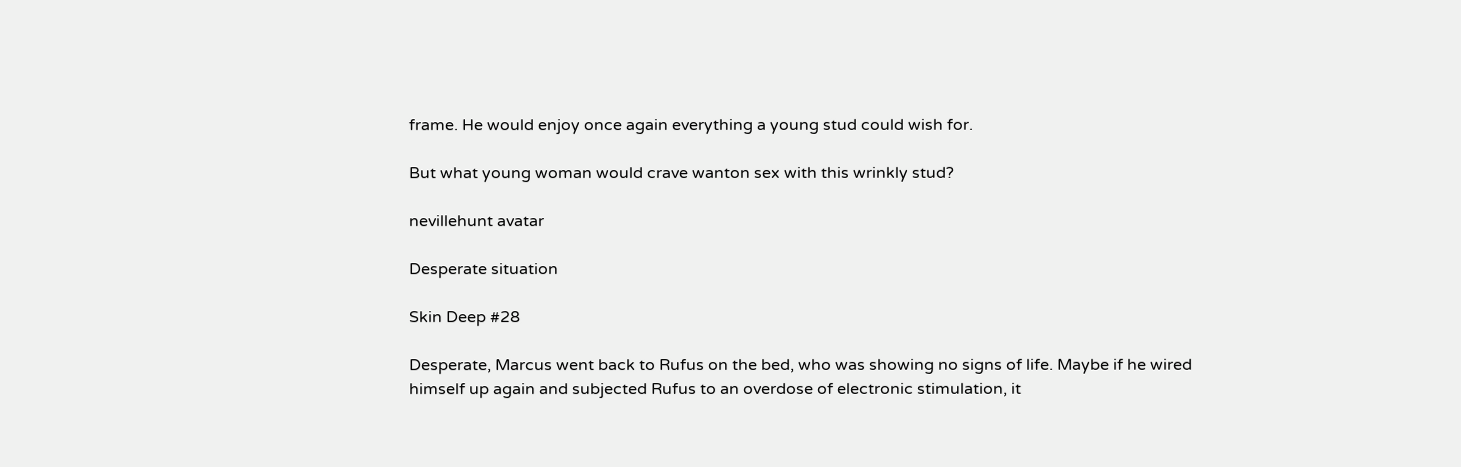frame. He would enjoy once again everything a young stud could wish for.

But what young woman would crave wanton sex with this wrinkly stud?

nevillehunt avatar

Desperate situation

Skin Deep #28

Desperate, Marcus went back to Rufus on the bed, who was showing no signs of life. Maybe if he wired himself up again and subjected Rufus to an overdose of electronic stimulation, it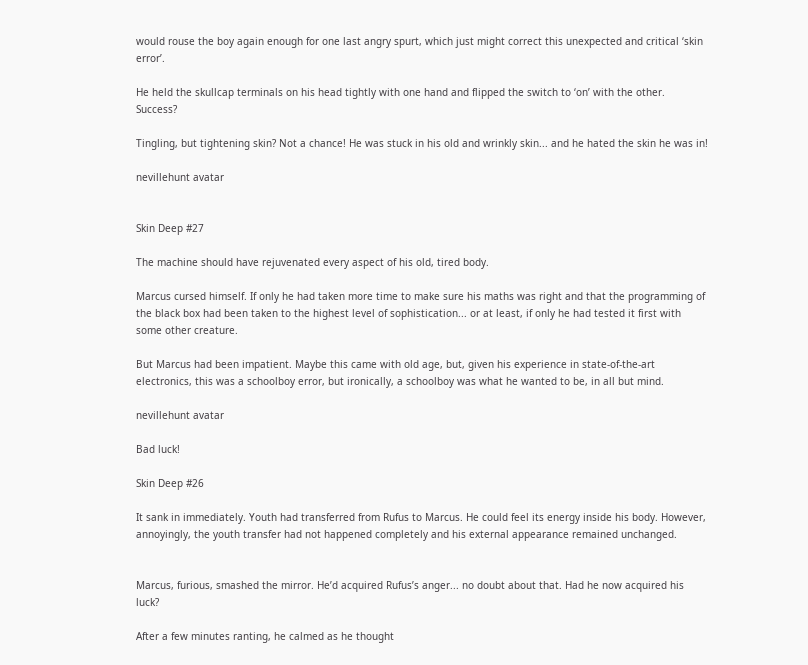would rouse the boy again enough for one last angry spurt, which just might correct this unexpected and critical ‘skin error’.

He held the skullcap terminals on his head tightly with one hand and flipped the switch to ‘on’ with the other. Success?

Tingling, but tightening skin? Not a chance! He was stuck in his old and wrinkly skin... and he hated the skin he was in!

nevillehunt avatar


Skin Deep #27

The machine should have rejuvenated every aspect of his old, tired body.

Marcus cursed himself. If only he had taken more time to make sure his maths was right and that the programming of the black box had been taken to the highest level of sophistication... or at least, if only he had tested it first with some other creature.

But Marcus had been impatient. Maybe this came with old age, but, given his experience in state-of-the-art electronics, this was a schoolboy error, but ironically, a schoolboy was what he wanted to be, in all but mind.

nevillehunt avatar

Bad luck!

Skin Deep #26

It sank in immediately. Youth had transferred from Rufus to Marcus. He could feel its energy inside his body. However, annoyingly, the youth transfer had not happened completely and his external appearance remained unchanged.


Marcus, furious, smashed the mirror. He’d acquired Rufus’s anger... no doubt about that. Had he now acquired his luck?

After a few minutes ranting, he calmed as he thought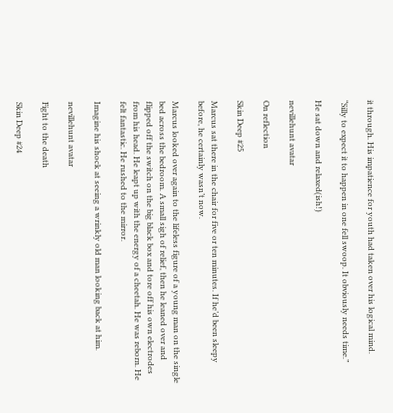it through. His impatience for youth had taken over his logical mind.

“Silly to expect it to happen in one fell swoop. It obviously needs time.”

He sat down and relaxed(ish!)

nevillehunt avatar

On reflection

Skin Deep #25

Marcus sat there in the chair for five or ten minutes. If he’d been sleepy before, he certainly wasn’t now.

Marcus looked over again to the lifeless figure of a young man on the single bed across the bedroom. A small sigh of relief, then he leaned over and flipped off the switch on the big black box and tore off his own electrodes from his head. He leapt up with the energy of a cheetah. He was reborn. He felt fantastic. He rushed to the mirror.

Imagine his shock at seeing a wrinkly old man looking back at him.

nevillehunt avatar

Fight to the death

Skin Deep #24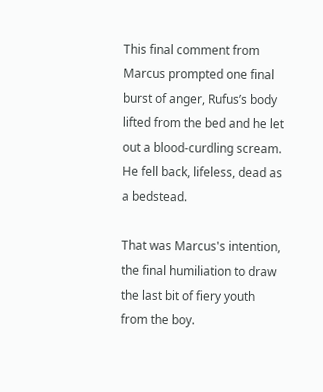This final comment from Marcus prompted one final burst of anger, Rufus’s body lifted from the bed and he let out a blood-curdling scream. He fell back, lifeless, dead as a bedstead.

That was Marcus's intention, the final humiliation to draw the last bit of fiery youth from the boy.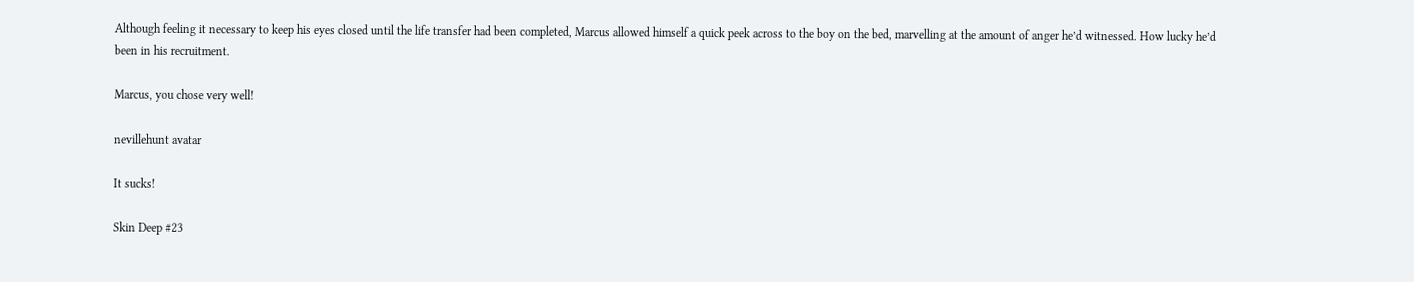Although feeling it necessary to keep his eyes closed until the life transfer had been completed, Marcus allowed himself a quick peek across to the boy on the bed, marvelling at the amount of anger he’d witnessed. How lucky he’d been in his recruitment.

Marcus, you chose very well!

nevillehunt avatar

It sucks!

Skin Deep #23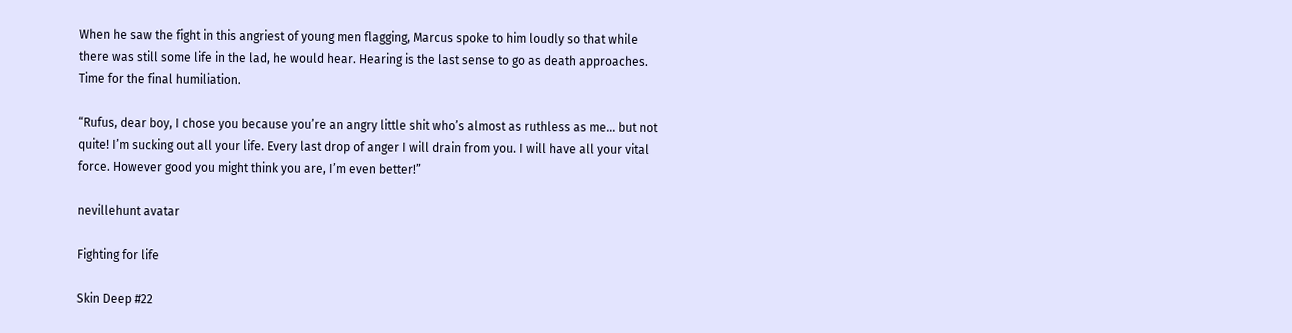When he saw the fight in this angriest of young men flagging, Marcus spoke to him loudly so that while there was still some life in the lad, he would hear. Hearing is the last sense to go as death approaches. Time for the final humiliation.

“Rufus, dear boy, I chose you because you’re an angry little shit who’s almost as ruthless as me... but not quite! I’m sucking out all your life. Every last drop of anger I will drain from you. I will have all your vital force. However good you might think you are, I’m even better!”

nevillehunt avatar

Fighting for life

Skin Deep #22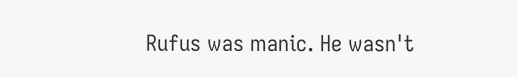Rufus was manic. He wasn't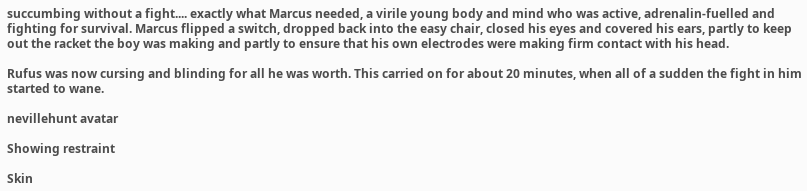succumbing without a fight.... exactly what Marcus needed, a virile young body and mind who was active, adrenalin-fuelled and fighting for survival. Marcus flipped a switch, dropped back into the easy chair, closed his eyes and covered his ears, partly to keep out the racket the boy was making and partly to ensure that his own electrodes were making firm contact with his head.

Rufus was now cursing and blinding for all he was worth. This carried on for about 20 minutes, when all of a sudden the fight in him started to wane.

nevillehunt avatar

Showing restraint

Skin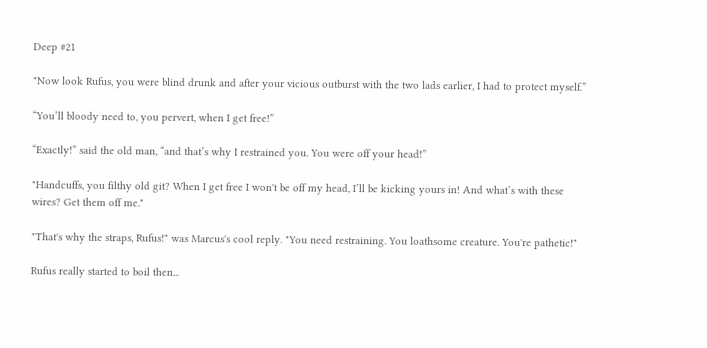Deep #21

"Now look Rufus, you were blind drunk and after your vicious outburst with the two lads earlier, I had to protect myself.”

“You’ll bloody need to, you pervert, when I get free!”

“Exactly!” said the old man, “and that’s why I restrained you. You were off your head!”

"Handcuffs, you filthy old git? When I get free I won't be off my head, I’ll be kicking yours in! And what’s with these wires? Get them off me."

"That's why the straps, Rufus!" was Marcus's cool reply. "You need restraining. You loathsome creature. You're pathetic!"

Rufus really started to boil then...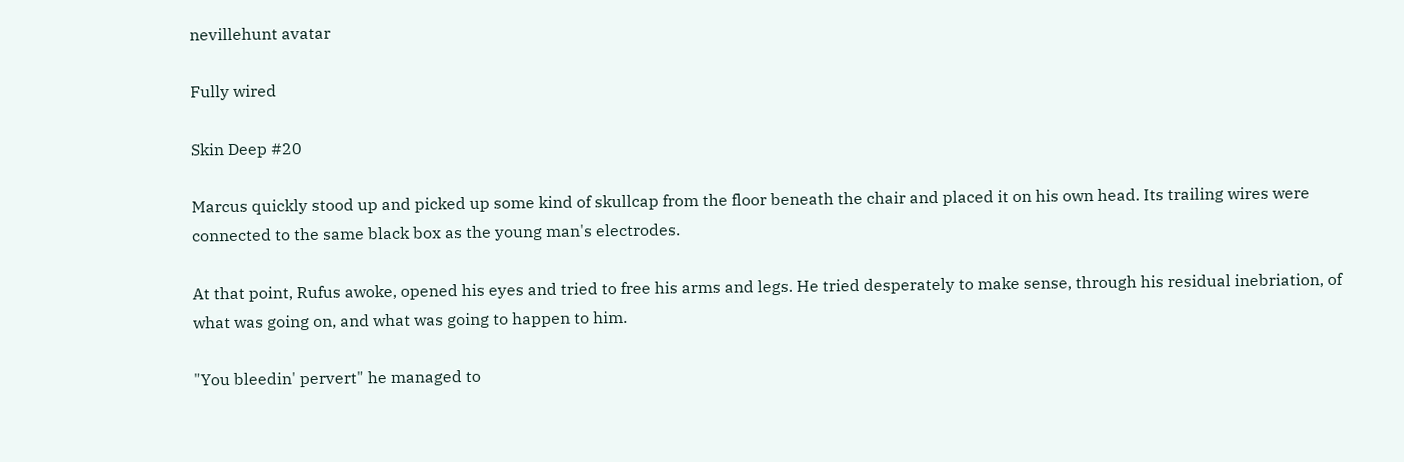nevillehunt avatar

Fully wired

Skin Deep #20

Marcus quickly stood up and picked up some kind of skullcap from the floor beneath the chair and placed it on his own head. Its trailing wires were connected to the same black box as the young man's electrodes.

At that point, Rufus awoke, opened his eyes and tried to free his arms and legs. He tried desperately to make sense, through his residual inebriation, of what was going on, and what was going to happen to him.

"You bleedin' pervert" he managed to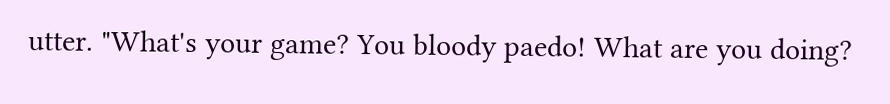utter. "What's your game? You bloody paedo! What are you doing?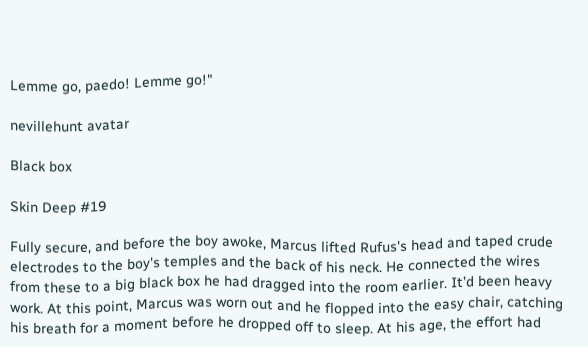Lemme go, paedo! Lemme go!"

nevillehunt avatar

Black box

Skin Deep #19

Fully secure, and before the boy awoke, Marcus lifted Rufus's head and taped crude electrodes to the boy's temples and the back of his neck. He connected the wires from these to a big black box he had dragged into the room earlier. It’d been heavy work. At this point, Marcus was worn out and he flopped into the easy chair, catching his breath for a moment before he dropped off to sleep. At his age, the effort had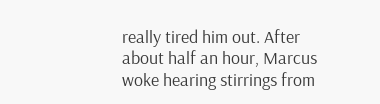really tired him out. After about half an hour, Marcus woke hearing stirrings from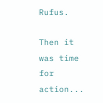Rufus.

Then it was time for action...